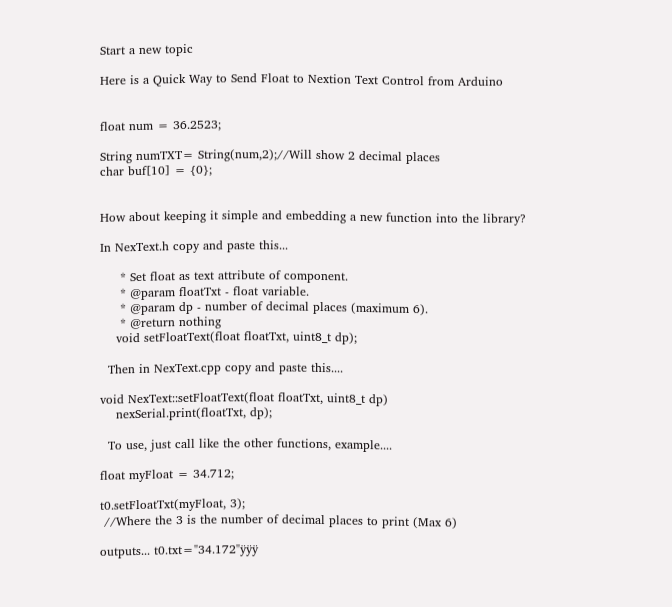Start a new topic

Here is a Quick Way to Send Float to Nextion Text Control from Arduino


float num = 36.2523;

String numTXT= String(num,2);//Will show 2 decimal places
char buf[10] = {0};


How about keeping it simple and embedding a new function into the library?

In NexText.h copy and paste this...

     * Set float as text attribute of component.
     * @param floatTxt - float variable.
     * @param dp - number of decimal places (maximum 6).
     * @return nothing
    void setFloatText(float floatTxt, uint8_t dp);

  Then in NexText.cpp copy and paste this....

void NexText::setFloatText(float floatTxt, uint8_t dp)
    nexSerial.print(floatTxt, dp);

  To use, just call like the other functions, example....

float myFloat = 34.712;

t0.setFloatTxt(myFloat, 3);
 //Where the 3 is the number of decimal places to print (Max 6)

outputs... t0.txt="34.172"ÿÿÿ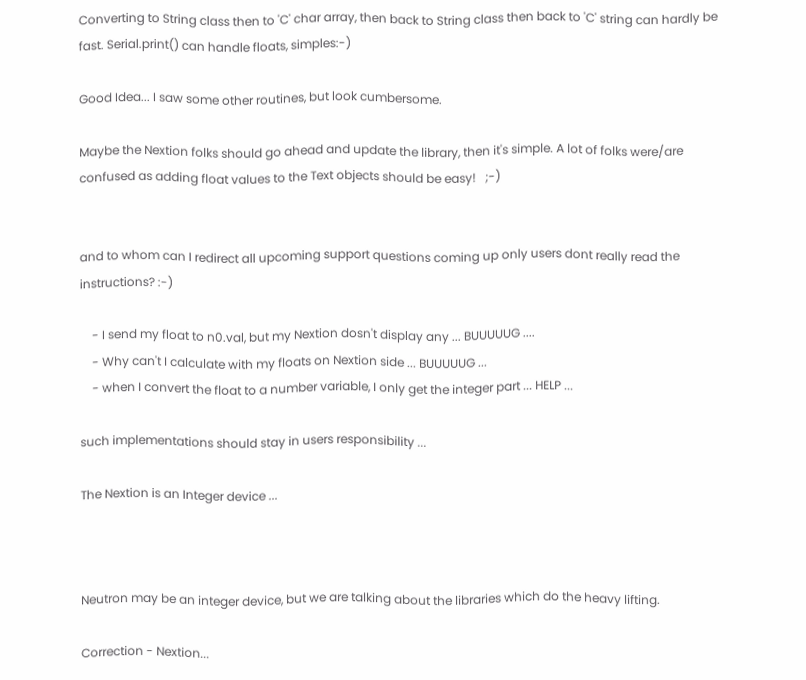Converting to String class then to 'C' char array, then back to String class then back to 'C' string can hardly be fast. Serial.print() can handle floats, simples:-)

Good Idea... I saw some other routines, but look cumbersome.

Maybe the Nextion folks should go ahead and update the library, then it's simple. A lot of folks were/are confused as adding float values to the Text objects should be easy!   ;-)


and to whom can I redirect all upcoming support questions coming up only users dont really read the instructions? :-)

    - I send my float to n0.val, but my Nextion dosn't display any ... BUUUUUG ....
    - Why can't I calculate with my floats on Nextion side ... BUUUUUG ...
    - when I convert the float to a number variable, I only get the integer part ... HELP ...

such implementations should stay in users responsibility ...

The Nextion is an Integer device ...



Neutron may be an integer device, but we are talking about the libraries which do the heavy lifting.

Correction - Nextion...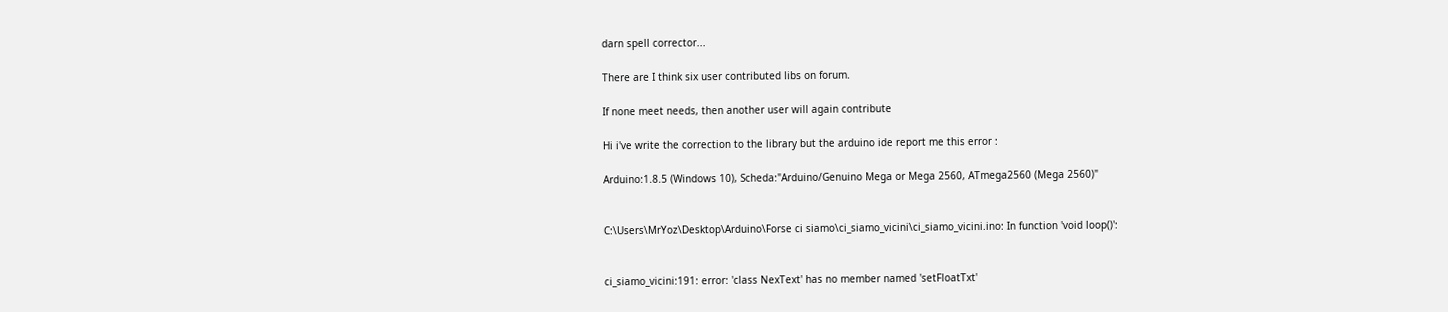darn spell corrector...

There are I think six user contributed libs on forum.

If none meet needs, then another user will again contribute

Hi i've write the correction to the library but the arduino ide report me this error :

Arduino:1.8.5 (Windows 10), Scheda:"Arduino/Genuino Mega or Mega 2560, ATmega2560 (Mega 2560)"


C:\Users\MrYoz\Desktop\Arduino\Forse ci siamo\ci_siamo_vicini\ci_siamo_vicini.ino: In function 'void loop()':


ci_siamo_vicini:191: error: 'class NexText' has no member named 'setFloatTxt'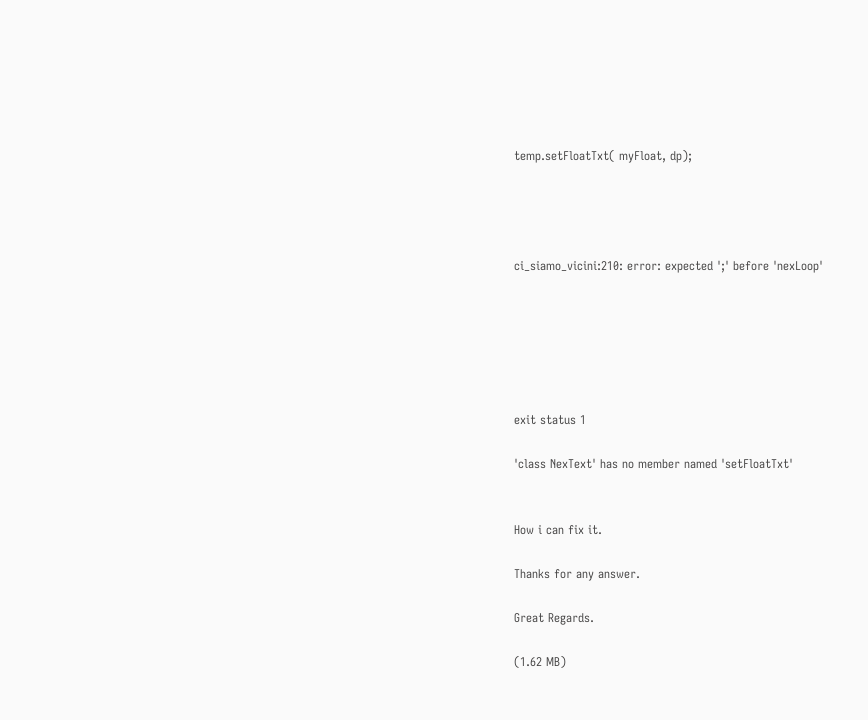temp.setFloatTxt( myFloat, dp);




ci_siamo_vicini:210: error: expected ';' before 'nexLoop'






exit status 1

'class NexText' has no member named 'setFloatTxt'


How i can fix it.

Thanks for any answer.

Great Regards.

(1.62 MB)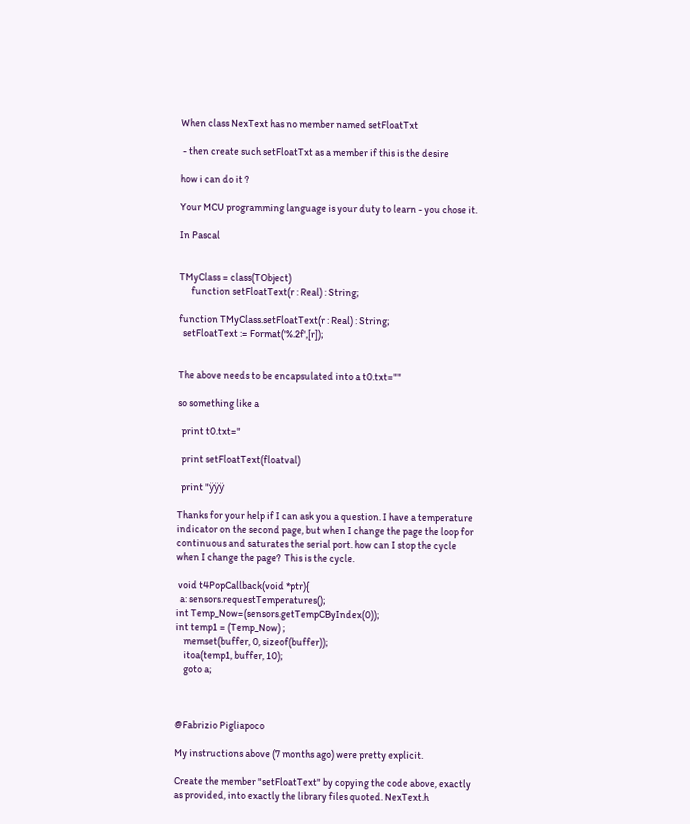When class NexText has no member named setFloatTxt

 - then create such setFloatTxt as a member if this is the desire

how i can do it ?

Your MCU programming language is your duty to learn - you chose it.

In Pascal


TMyClass = class(TObject)
      function setFloatText(r : Real) : String;

function TMyClass.setFloatText(r : Real) : String;
  setFloatText := Format('%.2f',[r]);


The above needs to be encapsulated into a t0.txt=""

so something like a

  print t0.txt="

  print setFloatText(floatval)

  print "ÿÿÿ

Thanks for your help if I can ask you a question. I have a temperature indicator on the second page, but when I change the page the loop for continuous and saturates the serial port. how can I stop the cycle when I change the page?  This is the cycle.

 void t4PopCallback(void *ptr){
  a: sensors.requestTemperatures();
int Temp_Now=(sensors.getTempCByIndex(0));
int temp1 = (Temp_Now) ;
    memset(buffer, 0, sizeof(buffer));
    itoa(temp1, buffer, 10);
    goto a;



@Fabrizio Pigliapoco

My instructions above (7 months ago) were pretty explicit.

Create the member "setFloatText" by copying the code above, exactly as provided, into exactly the library files quoted. NexText.h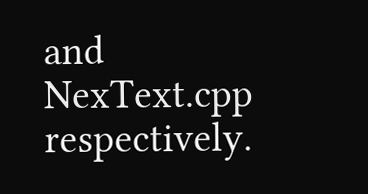and NexText.cpp respectively.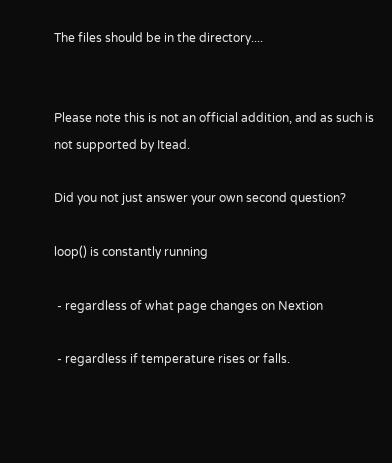The files should be in the directory....


Please note this is not an official addition, and as such is not supported by Itead.

Did you not just answer your own second question?

loop() is constantly running

 - regardless of what page changes on Nextion

 - regardless if temperature rises or falls.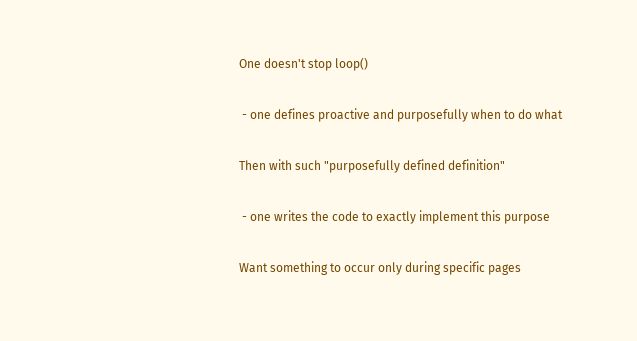One doesn't stop loop()

 - one defines proactive and purposefully when to do what

Then with such "purposefully defined definition"

 - one writes the code to exactly implement this purpose

Want something to occur only during specific pages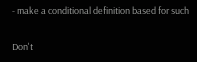- make a conditional definition based for such

Don't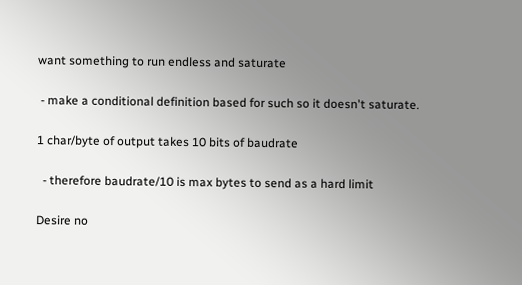want something to run endless and saturate

 - make a conditional definition based for such so it doesn't saturate.

1 char/byte of output takes 10 bits of baudrate

  - therefore baudrate/10 is max bytes to send as a hard limit

Desire no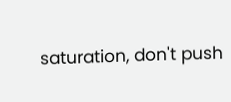saturation, don't push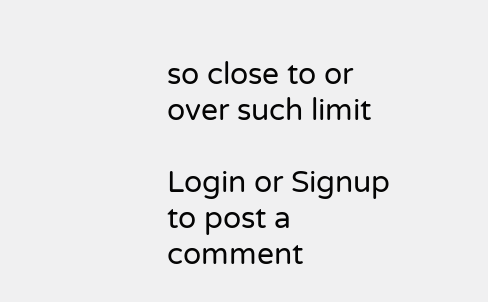so close to or over such limit

Login or Signup to post a comment